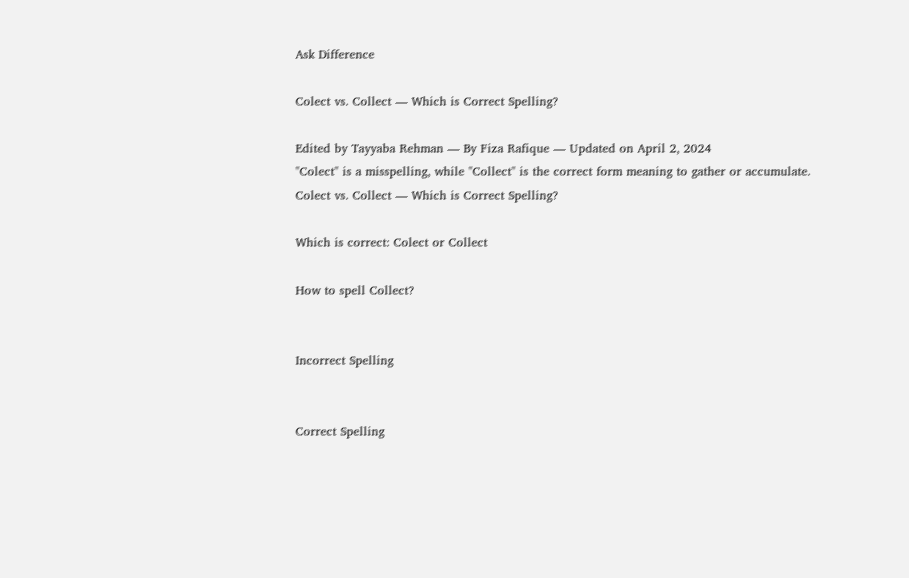Ask Difference

Colect vs. Collect — Which is Correct Spelling?

Edited by Tayyaba Rehman — By Fiza Rafique — Updated on April 2, 2024
"Colect" is a misspelling, while "Collect" is the correct form meaning to gather or accumulate.
Colect vs. Collect — Which is Correct Spelling?

Which is correct: Colect or Collect

How to spell Collect?


Incorrect Spelling


Correct Spelling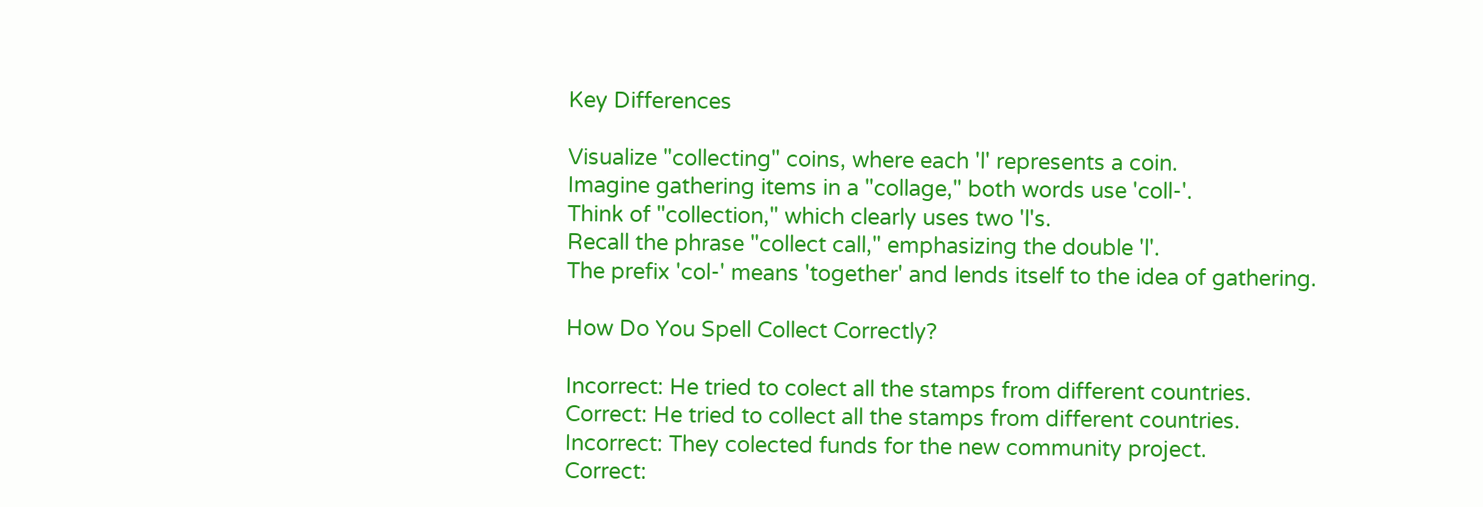Key Differences

Visualize "collecting" coins, where each 'l' represents a coin.
Imagine gathering items in a "collage," both words use 'coll-'.
Think of "collection," which clearly uses two 'l's.
Recall the phrase "collect call," emphasizing the double 'l'.
The prefix 'col-' means 'together' and lends itself to the idea of gathering.

How Do You Spell Collect Correctly?

Incorrect: He tried to colect all the stamps from different countries.
Correct: He tried to collect all the stamps from different countries.
Incorrect: They colected funds for the new community project.
Correct: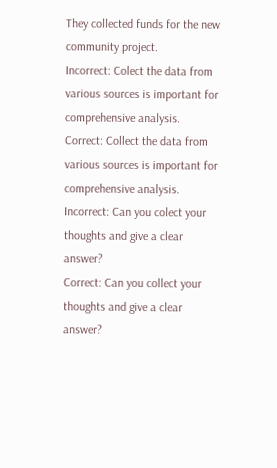They collected funds for the new community project.
Incorrect: Colect the data from various sources is important for comprehensive analysis.
Correct: Collect the data from various sources is important for comprehensive analysis.
Incorrect: Can you colect your thoughts and give a clear answer?
Correct: Can you collect your thoughts and give a clear answer?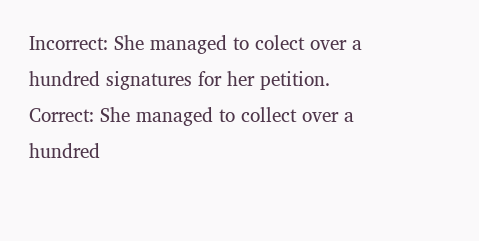Incorrect: She managed to colect over a hundred signatures for her petition.
Correct: She managed to collect over a hundred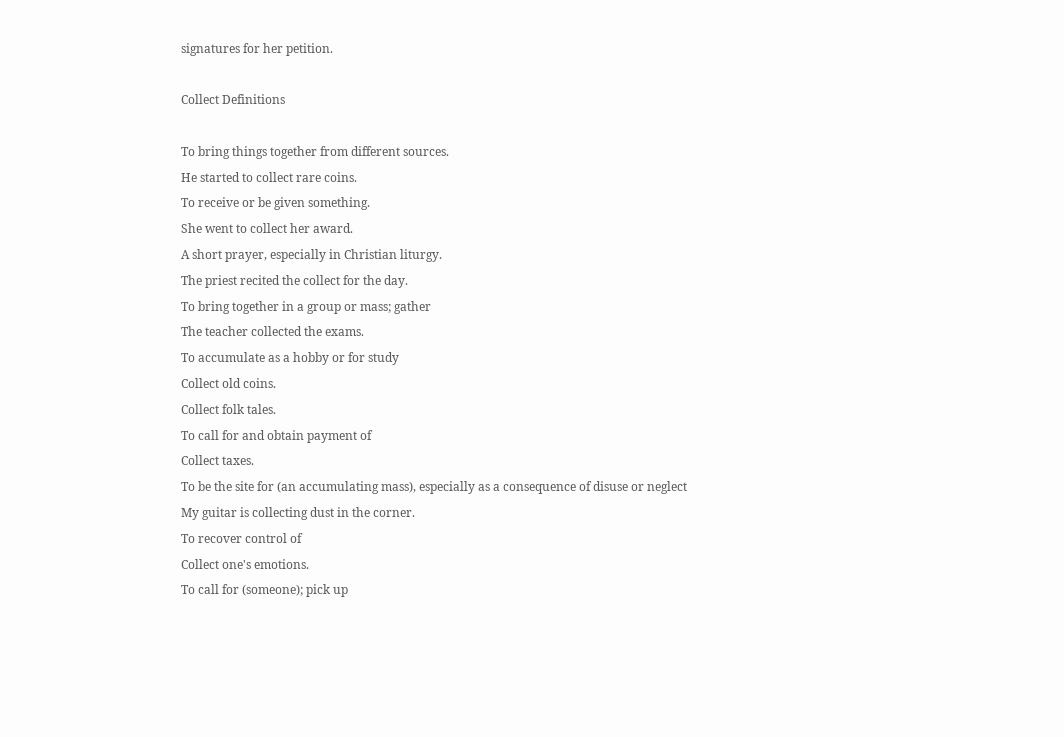signatures for her petition.

Collect Definitions

To bring things together from different sources.
He started to collect rare coins.
To receive or be given something.
She went to collect her award.
A short prayer, especially in Christian liturgy.
The priest recited the collect for the day.
To bring together in a group or mass; gather
The teacher collected the exams.
To accumulate as a hobby or for study
Collect old coins.
Collect folk tales.
To call for and obtain payment of
Collect taxes.
To be the site for (an accumulating mass), especially as a consequence of disuse or neglect
My guitar is collecting dust in the corner.
To recover control of
Collect one's emotions.
To call for (someone); pick up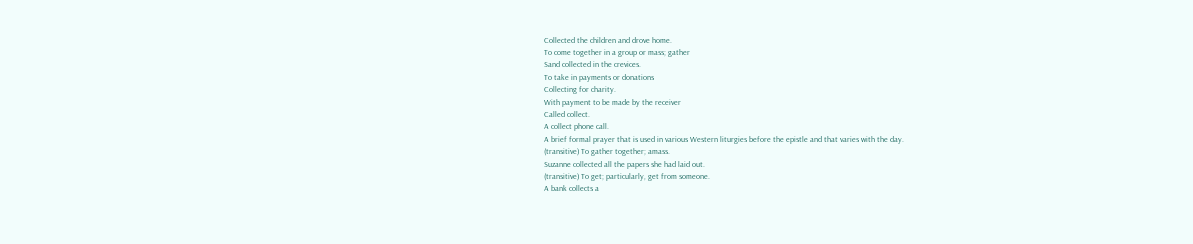Collected the children and drove home.
To come together in a group or mass; gather
Sand collected in the crevices.
To take in payments or donations
Collecting for charity.
With payment to be made by the receiver
Called collect.
A collect phone call.
A brief formal prayer that is used in various Western liturgies before the epistle and that varies with the day.
(transitive) To gather together; amass.
Suzanne collected all the papers she had laid out.
(transitive) To get; particularly, get from someone.
A bank collects a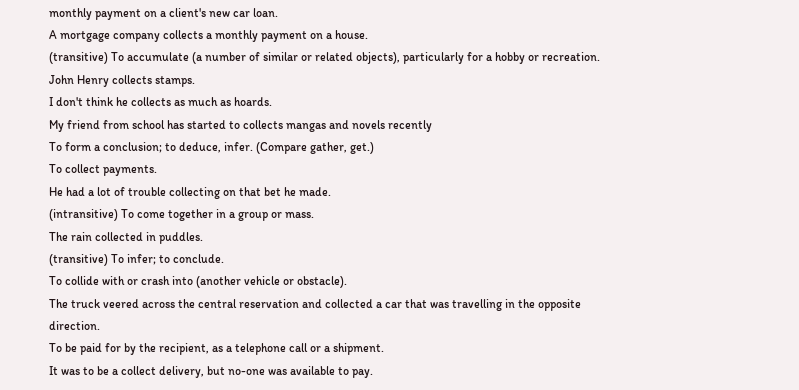monthly payment on a client's new car loan.
A mortgage company collects a monthly payment on a house.
(transitive) To accumulate (a number of similar or related objects), particularly for a hobby or recreation.
John Henry collects stamps.
I don't think he collects as much as hoards.
My friend from school has started to collects mangas and novels recently
To form a conclusion; to deduce, infer. (Compare gather, get.)
To collect payments.
He had a lot of trouble collecting on that bet he made.
(intransitive) To come together in a group or mass.
The rain collected in puddles.
(transitive) To infer; to conclude.
To collide with or crash into (another vehicle or obstacle).
The truck veered across the central reservation and collected a car that was travelling in the opposite direction.
To be paid for by the recipient, as a telephone call or a shipment.
It was to be a collect delivery, but no-one was available to pay.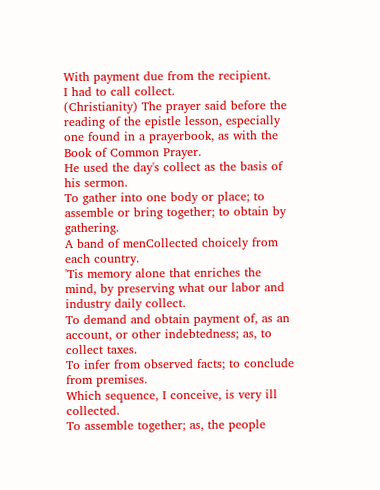With payment due from the recipient.
I had to call collect.
(Christianity) The prayer said before the reading of the epistle lesson, especially one found in a prayerbook, as with the Book of Common Prayer.
He used the day's collect as the basis of his sermon.
To gather into one body or place; to assemble or bring together; to obtain by gathering.
A band of menCollected choicely from each country.
'Tis memory alone that enriches the mind, by preserving what our labor and industry daily collect.
To demand and obtain payment of, as an account, or other indebtedness; as, to collect taxes.
To infer from observed facts; to conclude from premises.
Which sequence, I conceive, is very ill collected.
To assemble together; as, the people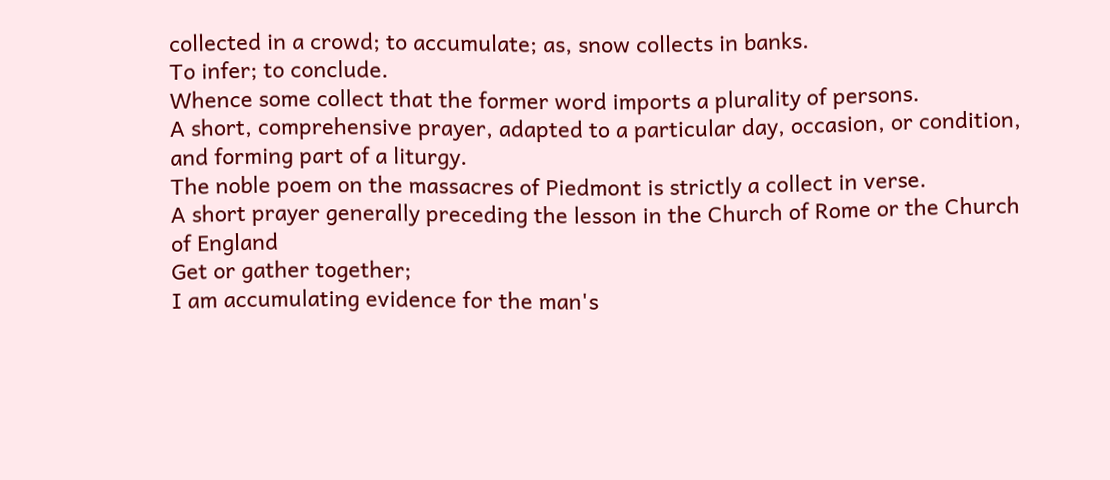collected in a crowd; to accumulate; as, snow collects in banks.
To infer; to conclude.
Whence some collect that the former word imports a plurality of persons.
A short, comprehensive prayer, adapted to a particular day, occasion, or condition, and forming part of a liturgy.
The noble poem on the massacres of Piedmont is strictly a collect in verse.
A short prayer generally preceding the lesson in the Church of Rome or the Church of England
Get or gather together;
I am accumulating evidence for the man's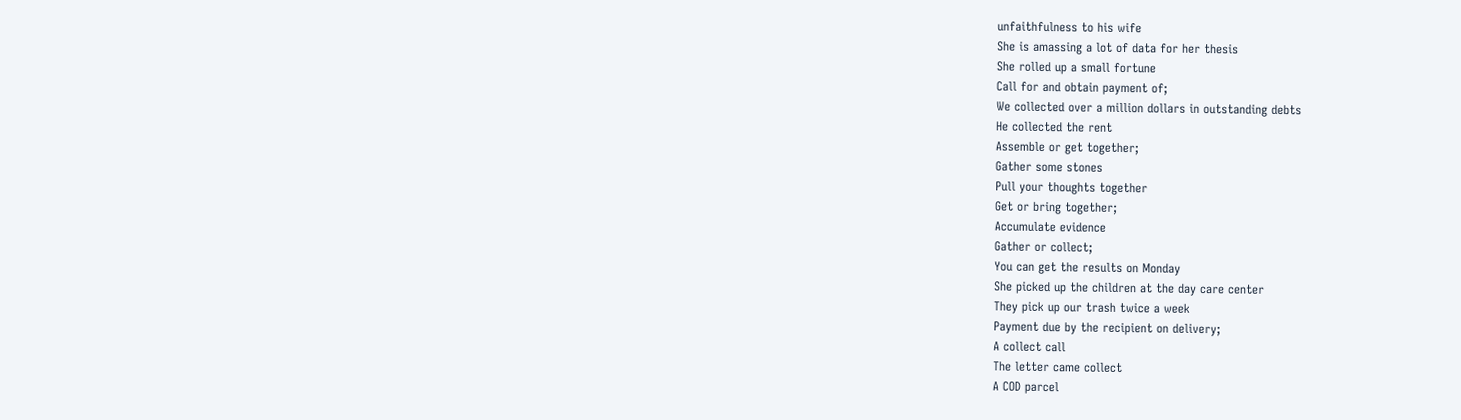unfaithfulness to his wife
She is amassing a lot of data for her thesis
She rolled up a small fortune
Call for and obtain payment of;
We collected over a million dollars in outstanding debts
He collected the rent
Assemble or get together;
Gather some stones
Pull your thoughts together
Get or bring together;
Accumulate evidence
Gather or collect;
You can get the results on Monday
She picked up the children at the day care center
They pick up our trash twice a week
Payment due by the recipient on delivery;
A collect call
The letter came collect
A COD parcel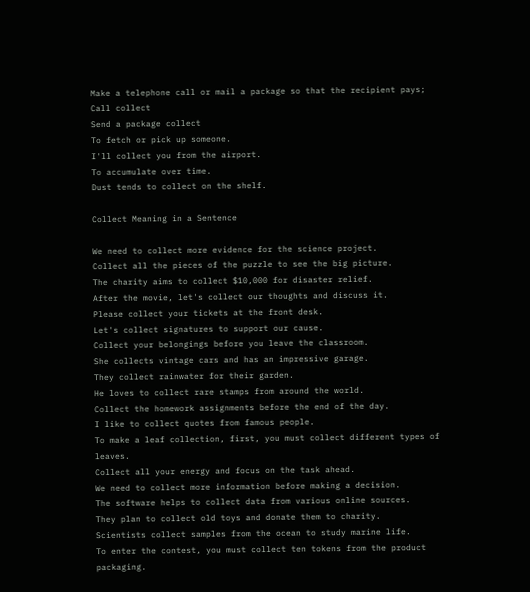Make a telephone call or mail a package so that the recipient pays;
Call collect
Send a package collect
To fetch or pick up someone.
I'll collect you from the airport.
To accumulate over time.
Dust tends to collect on the shelf.

Collect Meaning in a Sentence

We need to collect more evidence for the science project.
Collect all the pieces of the puzzle to see the big picture.
The charity aims to collect $10,000 for disaster relief.
After the movie, let's collect our thoughts and discuss it.
Please collect your tickets at the front desk.
Let's collect signatures to support our cause.
Collect your belongings before you leave the classroom.
She collects vintage cars and has an impressive garage.
They collect rainwater for their garden.
He loves to collect rare stamps from around the world.
Collect the homework assignments before the end of the day.
I like to collect quotes from famous people.
To make a leaf collection, first, you must collect different types of leaves.
Collect all your energy and focus on the task ahead.
We need to collect more information before making a decision.
The software helps to collect data from various online sources.
They plan to collect old toys and donate them to charity.
Scientists collect samples from the ocean to study marine life.
To enter the contest, you must collect ten tokens from the product packaging.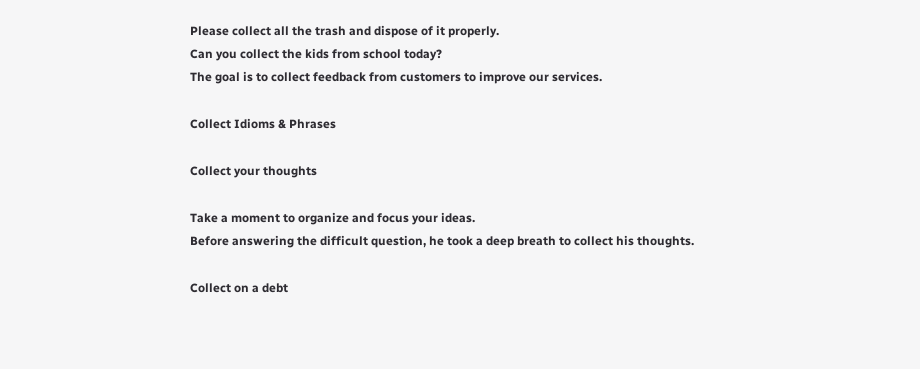Please collect all the trash and dispose of it properly.
Can you collect the kids from school today?
The goal is to collect feedback from customers to improve our services.

Collect Idioms & Phrases

Collect your thoughts

Take a moment to organize and focus your ideas.
Before answering the difficult question, he took a deep breath to collect his thoughts.

Collect on a debt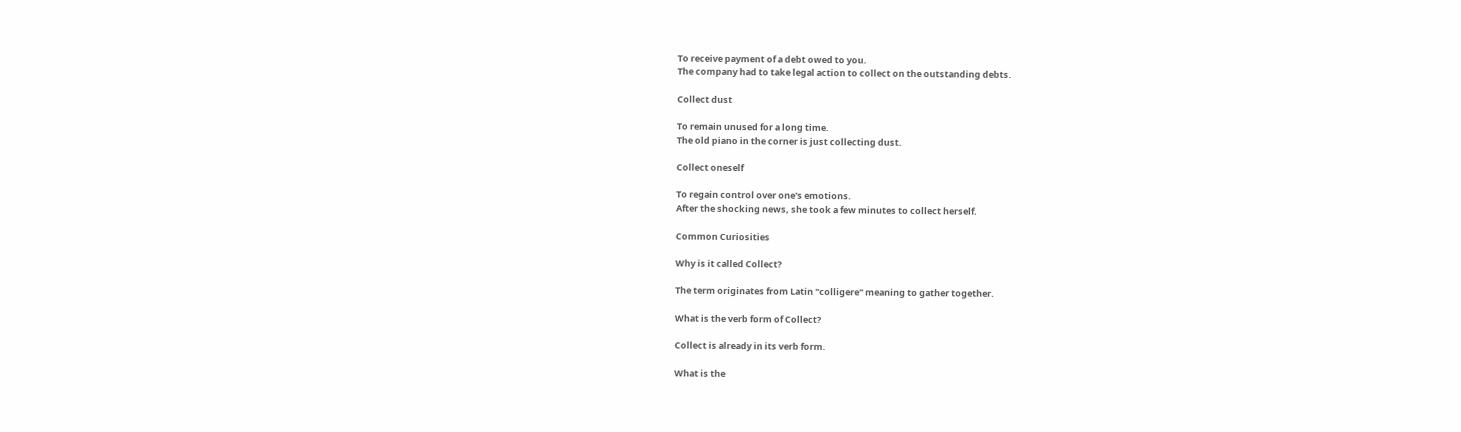To receive payment of a debt owed to you.
The company had to take legal action to collect on the outstanding debts.

Collect dust

To remain unused for a long time.
The old piano in the corner is just collecting dust.

Collect oneself

To regain control over one's emotions.
After the shocking news, she took a few minutes to collect herself.

Common Curiosities

Why is it called Collect?

The term originates from Latin "colligere" meaning to gather together.

What is the verb form of Collect?

Collect is already in its verb form.

What is the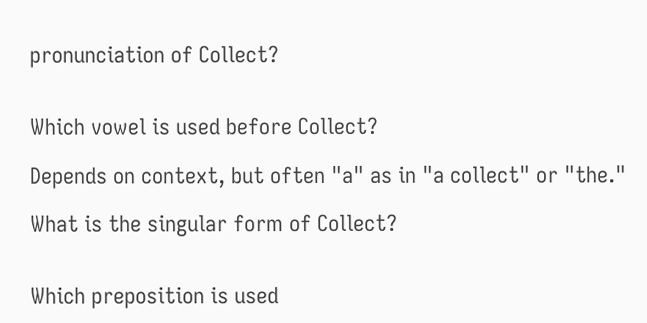pronunciation of Collect?


Which vowel is used before Collect?

Depends on context, but often "a" as in "a collect" or "the."

What is the singular form of Collect?


Which preposition is used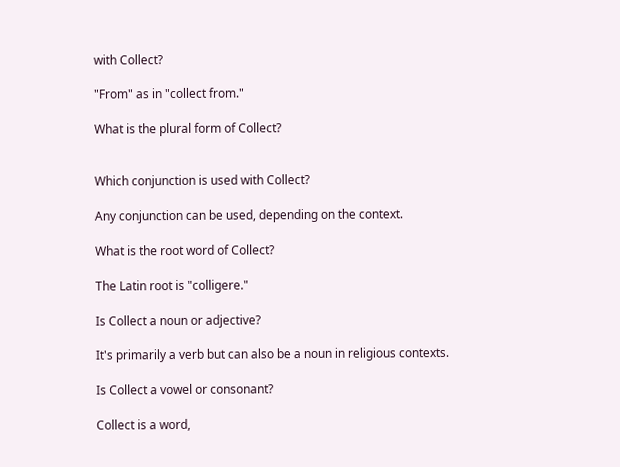with Collect?

"From" as in "collect from."

What is the plural form of Collect?


Which conjunction is used with Collect?

Any conjunction can be used, depending on the context.

What is the root word of Collect?

The Latin root is "colligere."

Is Collect a noun or adjective?

It's primarily a verb but can also be a noun in religious contexts.

Is Collect a vowel or consonant?

Collect is a word,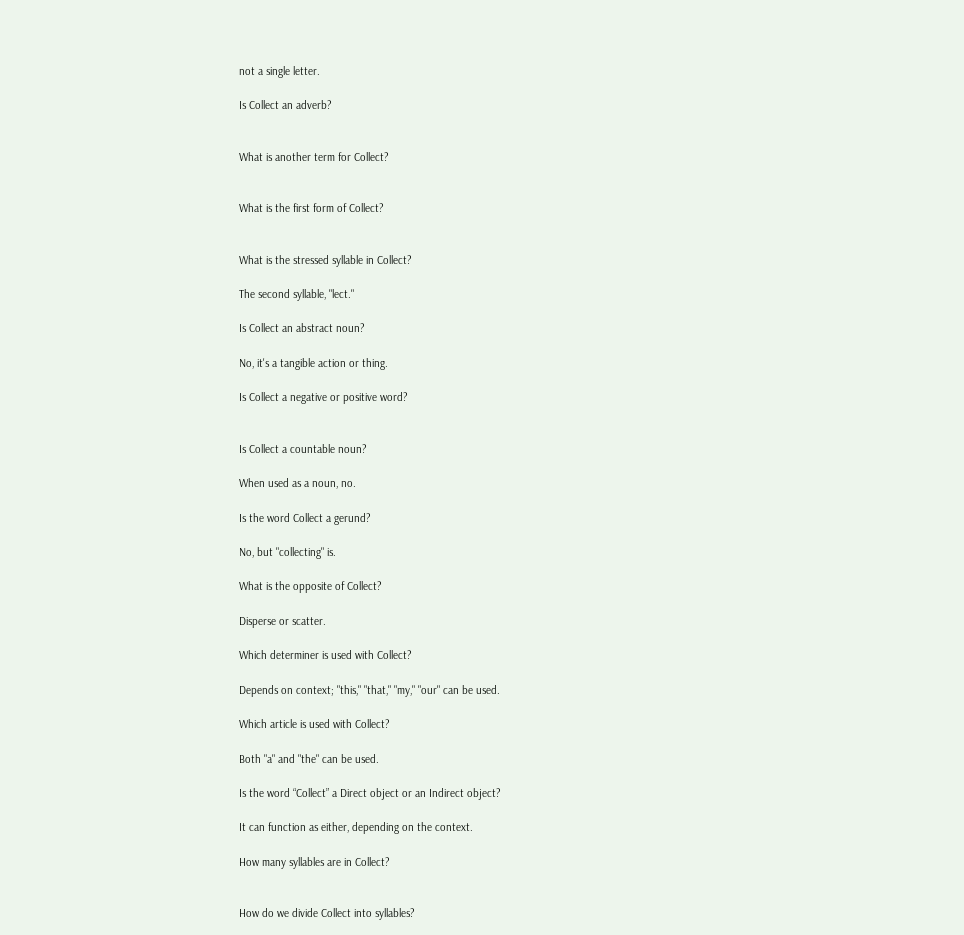not a single letter.

Is Collect an adverb?


What is another term for Collect?


What is the first form of Collect?


What is the stressed syllable in Collect?

The second syllable, "lect."

Is Collect an abstract noun?

No, it's a tangible action or thing.

Is Collect a negative or positive word?


Is Collect a countable noun?

When used as a noun, no.

Is the word Collect a gerund?

No, but "collecting" is.

What is the opposite of Collect?

Disperse or scatter.

Which determiner is used with Collect?

Depends on context; "this," "that," "my," "our" can be used.

Which article is used with Collect?

Both "a" and "the" can be used.

Is the word “Collect” a Direct object or an Indirect object?

It can function as either, depending on the context.

How many syllables are in Collect?


How do we divide Collect into syllables?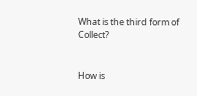What is the third form of Collect?


How is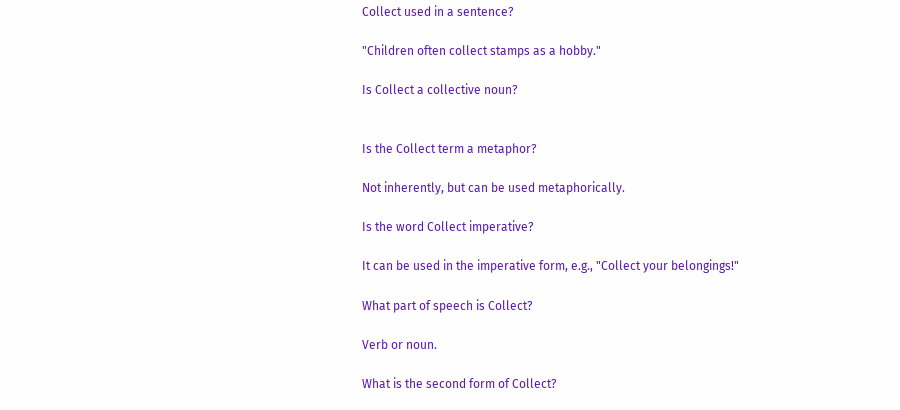Collect used in a sentence?

"Children often collect stamps as a hobby."

Is Collect a collective noun?


Is the Collect term a metaphor?

Not inherently, but can be used metaphorically.

Is the word Collect imperative?

It can be used in the imperative form, e.g., "Collect your belongings!"

What part of speech is Collect?

Verb or noun.

What is the second form of Collect?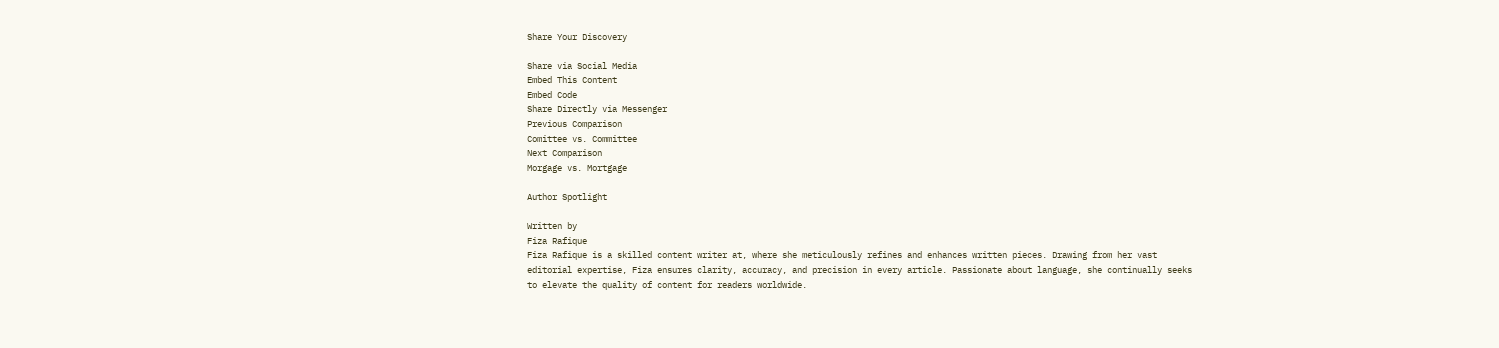Share Your Discovery

Share via Social Media
Embed This Content
Embed Code
Share Directly via Messenger
Previous Comparison
Comittee vs. Committee
Next Comparison
Morgage vs. Mortgage

Author Spotlight

Written by
Fiza Rafique
Fiza Rafique is a skilled content writer at, where she meticulously refines and enhances written pieces. Drawing from her vast editorial expertise, Fiza ensures clarity, accuracy, and precision in every article. Passionate about language, she continually seeks to elevate the quality of content for readers worldwide.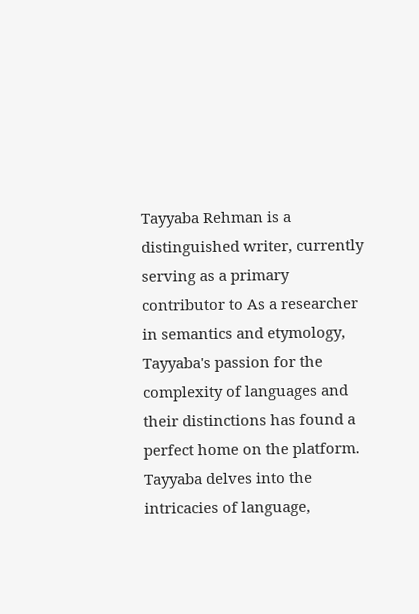Tayyaba Rehman is a distinguished writer, currently serving as a primary contributor to As a researcher in semantics and etymology, Tayyaba's passion for the complexity of languages and their distinctions has found a perfect home on the platform. Tayyaba delves into the intricacies of language,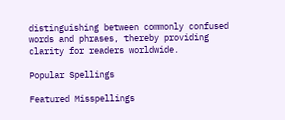distinguishing between commonly confused words and phrases, thereby providing clarity for readers worldwide.

Popular Spellings

Featured Misspellings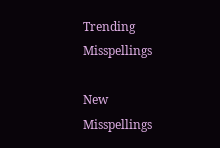Trending Misspellings

New Misspellings